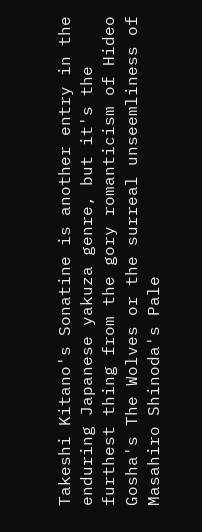Takeshi Kitano's Sonatine is another entry in the enduring Japanese yakuza genre, but it's the furthest thing from the gory romanticism of Hideo Gosha's The Wolves or the surreal unseemliness of Masahiro Shinoda's Pale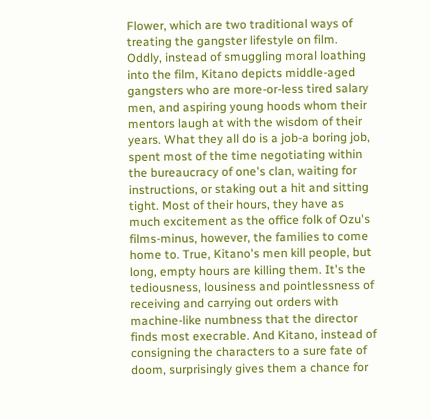Flower, which are two traditional ways of treating the gangster lifestyle on film. Oddly, instead of smuggling moral loathing into the film, Kitano depicts middle-aged gangsters who are more-or-less tired salary men, and aspiring young hoods whom their mentors laugh at with the wisdom of their years. What they all do is a job-a boring job, spent most of the time negotiating within the bureaucracy of one's clan, waiting for instructions, or staking out a hit and sitting tight. Most of their hours, they have as much excitement as the office folk of Ozu's films-minus, however, the families to come home to. True, Kitano's men kill people, but long, empty hours are killing them. It's the tediousness, lousiness and pointlessness of receiving and carrying out orders with machine-like numbness that the director finds most execrable. And Kitano, instead of consigning the characters to a sure fate of doom, surprisingly gives them a chance for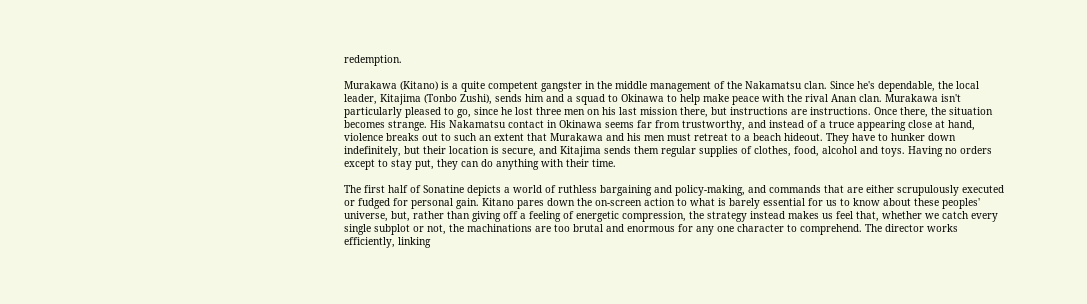redemption.

Murakawa (Kitano) is a quite competent gangster in the middle management of the Nakamatsu clan. Since he's dependable, the local leader, Kitajima (Tonbo Zushi), sends him and a squad to Okinawa to help make peace with the rival Anan clan. Murakawa isn't particularly pleased to go, since he lost three men on his last mission there, but instructions are instructions. Once there, the situation becomes strange. His Nakamatsu contact in Okinawa seems far from trustworthy, and instead of a truce appearing close at hand, violence breaks out to such an extent that Murakawa and his men must retreat to a beach hideout. They have to hunker down indefinitely, but their location is secure, and Kitajima sends them regular supplies of clothes, food, alcohol and toys. Having no orders except to stay put, they can do anything with their time.

The first half of Sonatine depicts a world of ruthless bargaining and policy-making, and commands that are either scrupulously executed or fudged for personal gain. Kitano pares down the on-screen action to what is barely essential for us to know about these peoples' universe, but, rather than giving off a feeling of energetic compression, the strategy instead makes us feel that, whether we catch every single subplot or not, the machinations are too brutal and enormous for any one character to comprehend. The director works efficiently, linking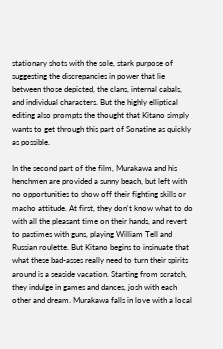stationary shots with the sole, stark purpose of suggesting the discrepancies in power that lie between those depicted, the clans, internal cabals, and individual characters. But the highly elliptical editing also prompts the thought that Kitano simply wants to get through this part of Sonatine as quickly as possible.

In the second part of the film, Murakawa and his henchmen are provided a sunny beach, but left with no opportunities to show off their fighting skills or macho attitude. At first, they don't know what to do with all the pleasant time on their hands, and revert to pastimes with guns, playing William Tell and Russian roulette. But Kitano begins to insinuate that what these bad-asses really need to turn their spirits around is a seaside vacation. Starting from scratch, they indulge in games and dances, josh with each other and dream. Murakawa falls in love with a local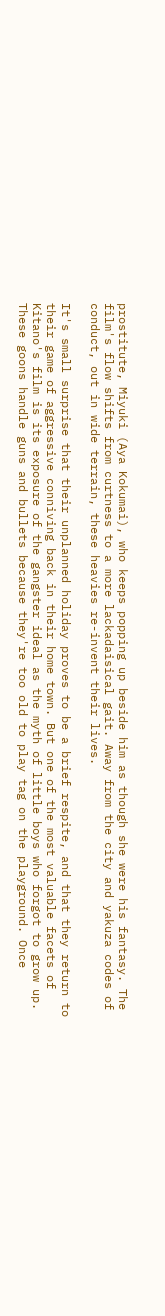prostitute, Miyuki (Aya Kokumai), who keeps popping up beside him as though she were his fantasy. The film's flow shifts from curtness to a more lackadaisical gait. Away from the city and yakuza codes of conduct, out in wide terrain, these heavies re-invent their lives.

It's small surprise that their unplanned holiday proves to be a brief respite, and that they return to their game of aggressive conniving back in their home town. But one of the most valuable facets of Kitano's film is its exposure of the gangster ideal as the myth of little boys who forgot to grow up. These goons handle guns and bullets because they're too old to play tag on the playground. Once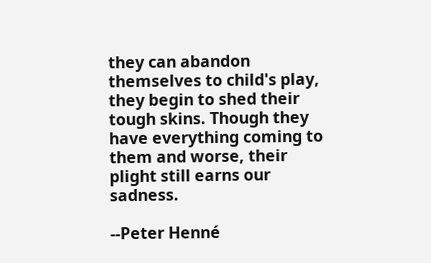they can abandon themselves to child's play, they begin to shed their tough skins. Though they have everything coming to them and worse, their plight still earns our sadness.

--Peter Henné